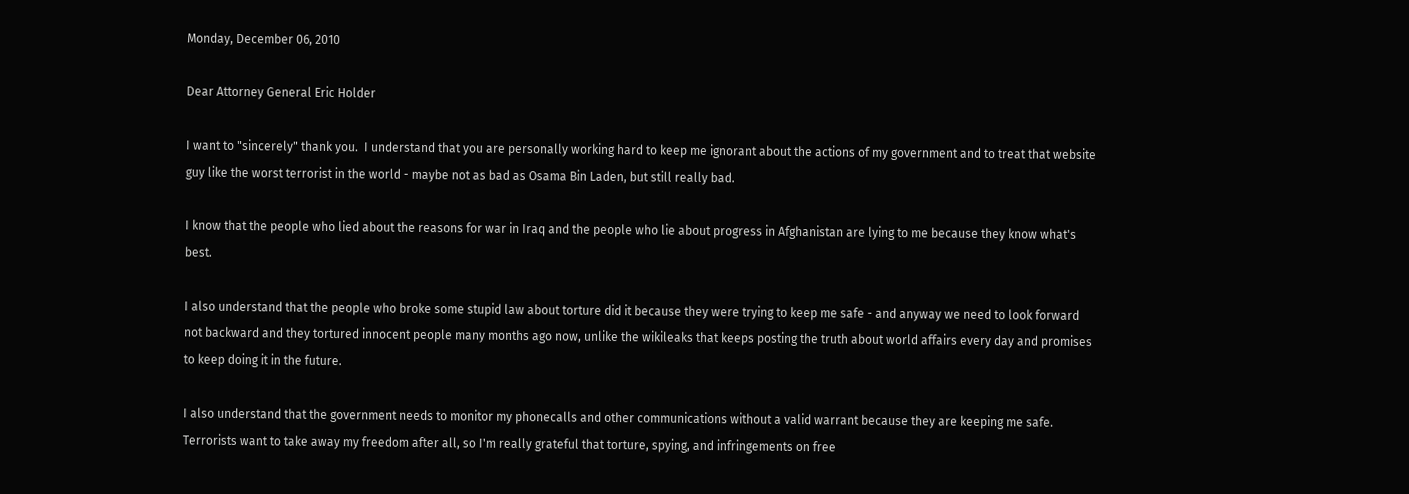Monday, December 06, 2010

Dear Attorney General Eric Holder

I want to "sincerely" thank you.  I understand that you are personally working hard to keep me ignorant about the actions of my government and to treat that website guy like the worst terrorist in the world - maybe not as bad as Osama Bin Laden, but still really bad.

I know that the people who lied about the reasons for war in Iraq and the people who lie about progress in Afghanistan are lying to me because they know what's best.

I also understand that the people who broke some stupid law about torture did it because they were trying to keep me safe - and anyway we need to look forward not backward and they tortured innocent people many months ago now, unlike the wikileaks that keeps posting the truth about world affairs every day and promises to keep doing it in the future.

I also understand that the government needs to monitor my phonecalls and other communications without a valid warrant because they are keeping me safe.  Terrorists want to take away my freedom after all, so I'm really grateful that torture, spying, and infringements on free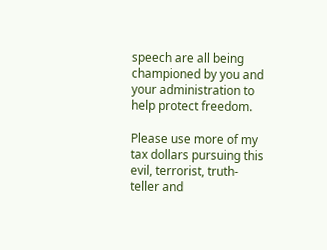speech are all being championed by you and your administration to help protect freedom.

Please use more of my tax dollars pursuing this evil, terrorist, truth-teller and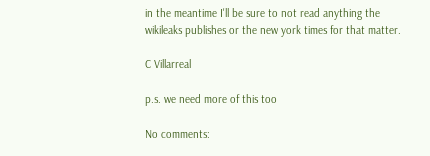in the meantime I'll be sure to not read anything the wikileaks publishes or the new york times for that matter.

C Villarreal

p.s. we need more of this too

No comments: